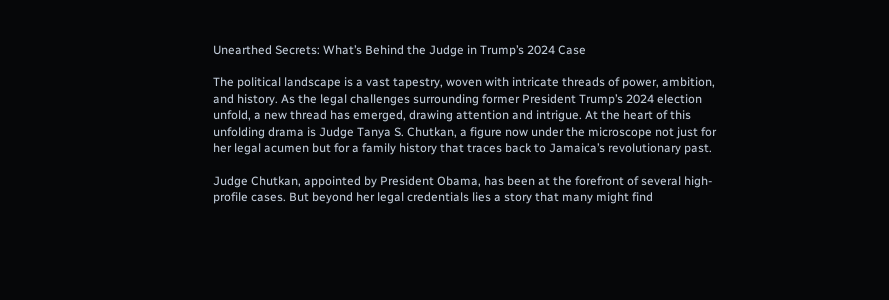Unearthed Secrets: What’s Behind the Judge in Trump’s 2024 Case

The political landscape is a vast tapestry, woven with intricate threads of power, ambition, and history. As the legal challenges surrounding former President Trump’s 2024 election unfold, a new thread has emerged, drawing attention and intrigue. At the heart of this unfolding drama is Judge Tanya S. Chutkan, a figure now under the microscope not just for her legal acumen but for a family history that traces back to Jamaica’s revolutionary past.

Judge Chutkan, appointed by President Obama, has been at the forefront of several high-profile cases. But beyond her legal credentials lies a story that many might find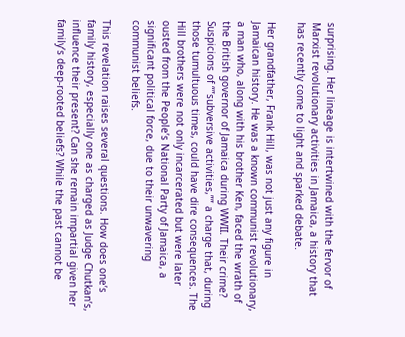surprising. Her lineage is intertwined with the fervor of Marxist revolutionary activities in Jamaica, a history that has recently come to light and sparked debate.

Her grandfather, Frank Hill, was not just any figure in Jamaican history. He was a known communist revolutionary, a man who, along with his brother Ken, faced the wrath of the British governor of Jamaica during WWII. Their crime? Suspicions of “”subversive activities,”” a charge that, during those tumultuous times, could have dire consequences. The Hill brothers were not only incarcerated but were later ousted from the People’s National Party of Jamaica, a significant political force, due to their unwavering communist beliefs.

This revelation raises several questions. How does one’s family history, especially one as charged as Judge Chutkan’s, influence their present? Can she remain impartial given her family’s deep-rooted beliefs? While the past cannot be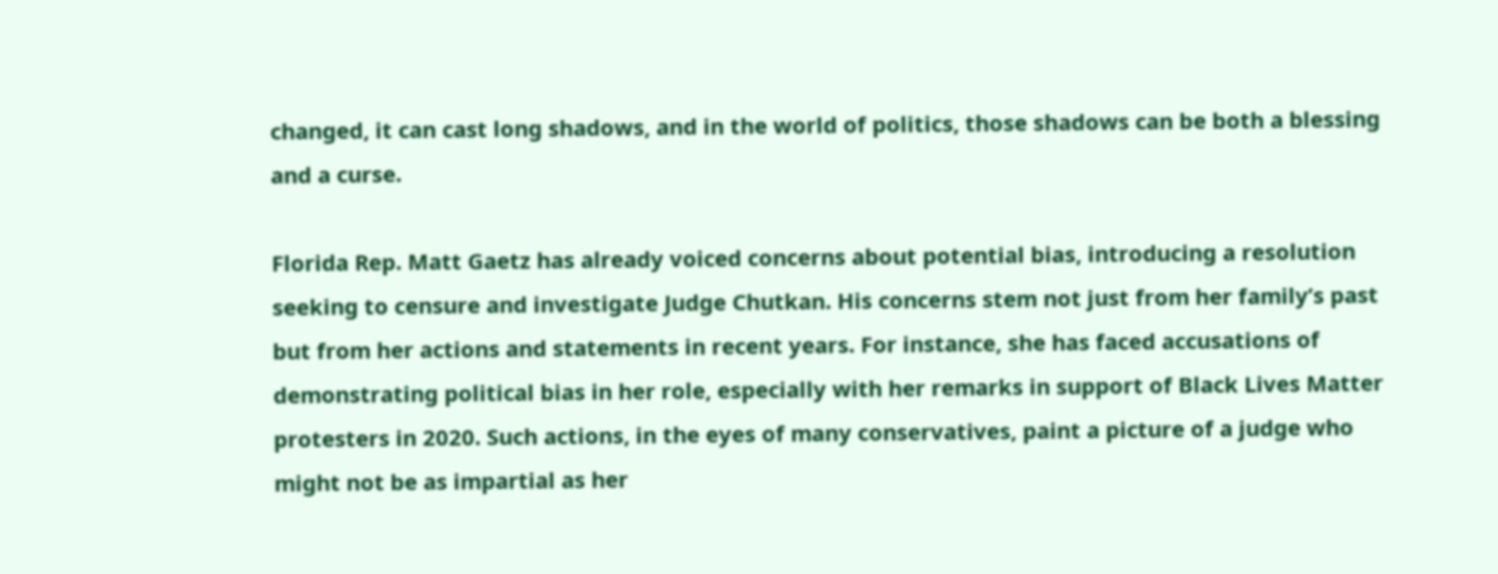changed, it can cast long shadows, and in the world of politics, those shadows can be both a blessing and a curse.

Florida Rep. Matt Gaetz has already voiced concerns about potential bias, introducing a resolution seeking to censure and investigate Judge Chutkan. His concerns stem not just from her family’s past but from her actions and statements in recent years. For instance, she has faced accusations of demonstrating political bias in her role, especially with her remarks in support of Black Lives Matter protesters in 2020. Such actions, in the eyes of many conservatives, paint a picture of a judge who might not be as impartial as her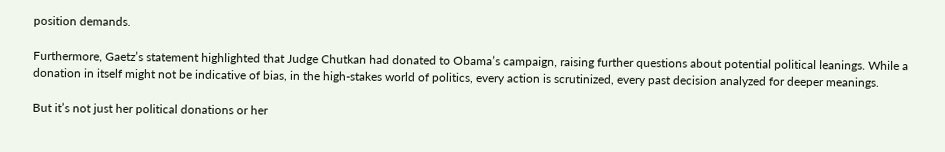position demands.

Furthermore, Gaetz’s statement highlighted that Judge Chutkan had donated to Obama’s campaign, raising further questions about potential political leanings. While a donation in itself might not be indicative of bias, in the high-stakes world of politics, every action is scrutinized, every past decision analyzed for deeper meanings.

But it’s not just her political donations or her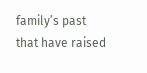family’s past that have raised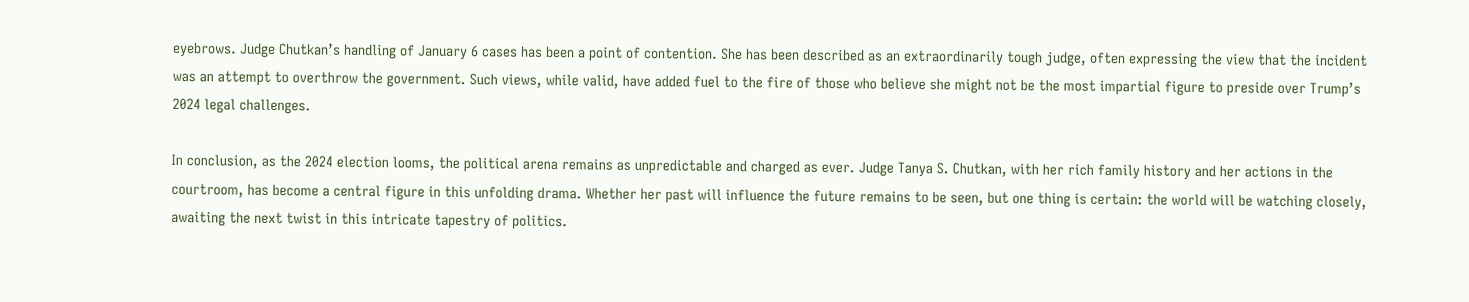eyebrows. Judge Chutkan’s handling of January 6 cases has been a point of contention. She has been described as an extraordinarily tough judge, often expressing the view that the incident was an attempt to overthrow the government. Such views, while valid, have added fuel to the fire of those who believe she might not be the most impartial figure to preside over Trump’s 2024 legal challenges.

In conclusion, as the 2024 election looms, the political arena remains as unpredictable and charged as ever. Judge Tanya S. Chutkan, with her rich family history and her actions in the courtroom, has become a central figure in this unfolding drama. Whether her past will influence the future remains to be seen, but one thing is certain: the world will be watching closely, awaiting the next twist in this intricate tapestry of politics.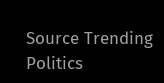Source Trending Politics